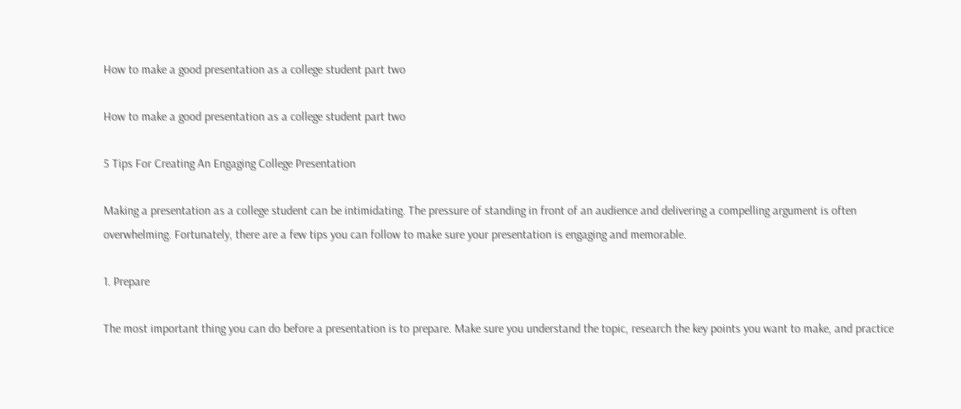How to make a good presentation as a college student part two

How to make a good presentation as a college student part two

5 Tips For Creating An Engaging College Presentation

Making a presentation as a college student can be intimidating. The pressure of standing in front of an audience and delivering a compelling argument is often overwhelming. Fortunately, there are a few tips you can follow to make sure your presentation is engaging and memorable.

1. Prepare

The most important thing you can do before a presentation is to prepare. Make sure you understand the topic, research the key points you want to make, and practice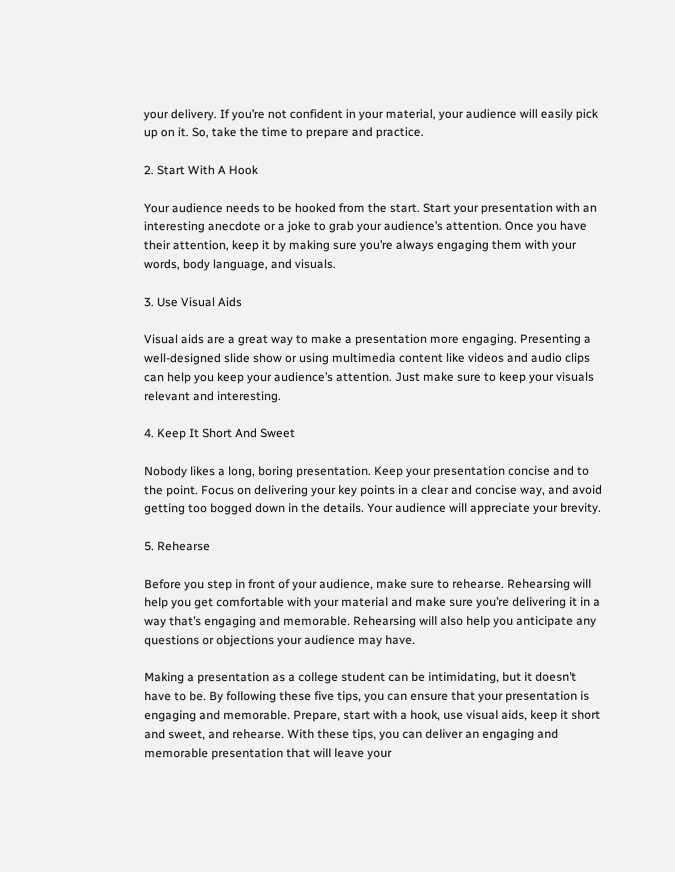your delivery. If you’re not confident in your material, your audience will easily pick up on it. So, take the time to prepare and practice.

2. Start With A Hook

Your audience needs to be hooked from the start. Start your presentation with an interesting anecdote or a joke to grab your audience’s attention. Once you have their attention, keep it by making sure you’re always engaging them with your words, body language, and visuals.

3. Use Visual Aids

Visual aids are a great way to make a presentation more engaging. Presenting a well-designed slide show or using multimedia content like videos and audio clips can help you keep your audience’s attention. Just make sure to keep your visuals relevant and interesting.

4. Keep It Short And Sweet

Nobody likes a long, boring presentation. Keep your presentation concise and to the point. Focus on delivering your key points in a clear and concise way, and avoid getting too bogged down in the details. Your audience will appreciate your brevity.

5. Rehearse

Before you step in front of your audience, make sure to rehearse. Rehearsing will help you get comfortable with your material and make sure you’re delivering it in a way that’s engaging and memorable. Rehearsing will also help you anticipate any questions or objections your audience may have.

Making a presentation as a college student can be intimidating, but it doesn’t have to be. By following these five tips, you can ensure that your presentation is engaging and memorable. Prepare, start with a hook, use visual aids, keep it short and sweet, and rehearse. With these tips, you can deliver an engaging and memorable presentation that will leave your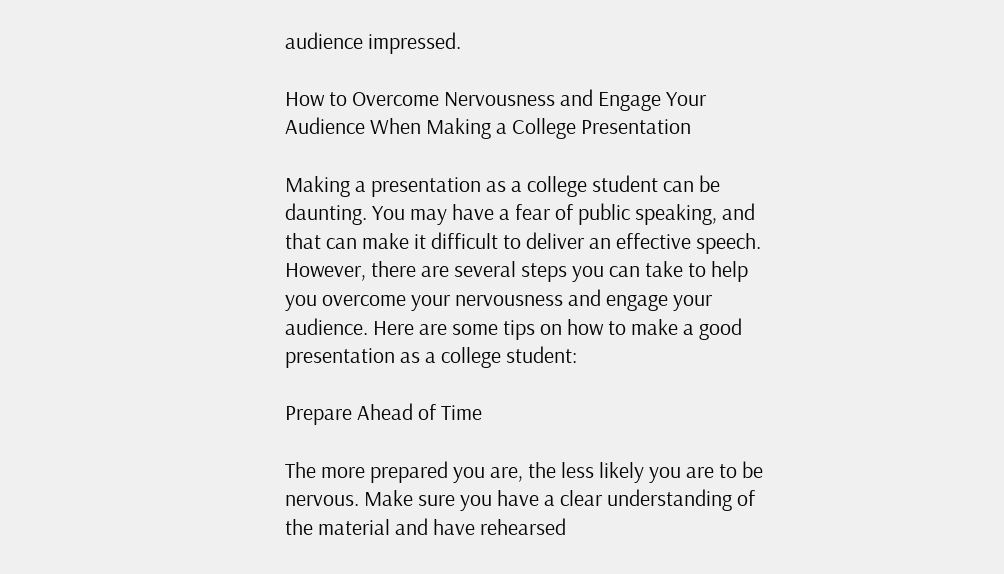audience impressed.

How to Overcome Nervousness and Engage Your Audience When Making a College Presentation

Making a presentation as a college student can be daunting. You may have a fear of public speaking, and that can make it difficult to deliver an effective speech. However, there are several steps you can take to help you overcome your nervousness and engage your audience. Here are some tips on how to make a good presentation as a college student:

Prepare Ahead of Time

The more prepared you are, the less likely you are to be nervous. Make sure you have a clear understanding of the material and have rehearsed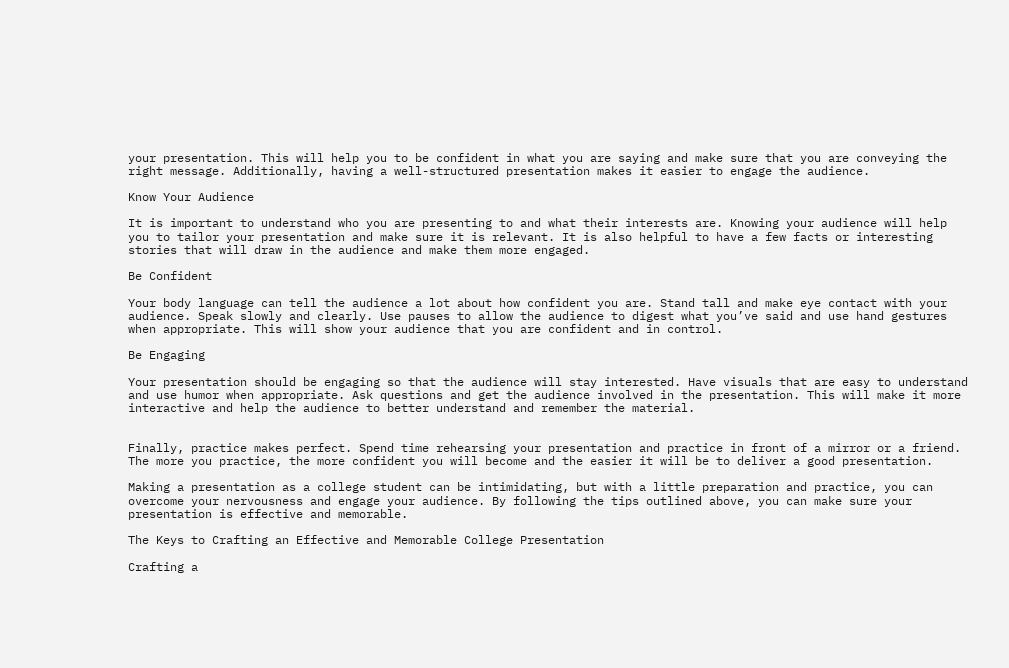your presentation. This will help you to be confident in what you are saying and make sure that you are conveying the right message. Additionally, having a well-structured presentation makes it easier to engage the audience.

Know Your Audience

It is important to understand who you are presenting to and what their interests are. Knowing your audience will help you to tailor your presentation and make sure it is relevant. It is also helpful to have a few facts or interesting stories that will draw in the audience and make them more engaged.

Be Confident

Your body language can tell the audience a lot about how confident you are. Stand tall and make eye contact with your audience. Speak slowly and clearly. Use pauses to allow the audience to digest what you’ve said and use hand gestures when appropriate. This will show your audience that you are confident and in control.

Be Engaging

Your presentation should be engaging so that the audience will stay interested. Have visuals that are easy to understand and use humor when appropriate. Ask questions and get the audience involved in the presentation. This will make it more interactive and help the audience to better understand and remember the material.


Finally, practice makes perfect. Spend time rehearsing your presentation and practice in front of a mirror or a friend. The more you practice, the more confident you will become and the easier it will be to deliver a good presentation.

Making a presentation as a college student can be intimidating, but with a little preparation and practice, you can overcome your nervousness and engage your audience. By following the tips outlined above, you can make sure your presentation is effective and memorable.

The Keys to Crafting an Effective and Memorable College Presentation

Crafting a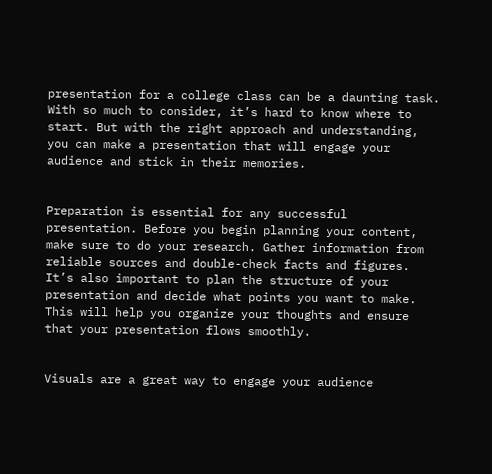presentation for a college class can be a daunting task. With so much to consider, it’s hard to know where to start. But with the right approach and understanding, you can make a presentation that will engage your audience and stick in their memories.


Preparation is essential for any successful presentation. Before you begin planning your content, make sure to do your research. Gather information from reliable sources and double-check facts and figures. It’s also important to plan the structure of your presentation and decide what points you want to make. This will help you organize your thoughts and ensure that your presentation flows smoothly.


Visuals are a great way to engage your audience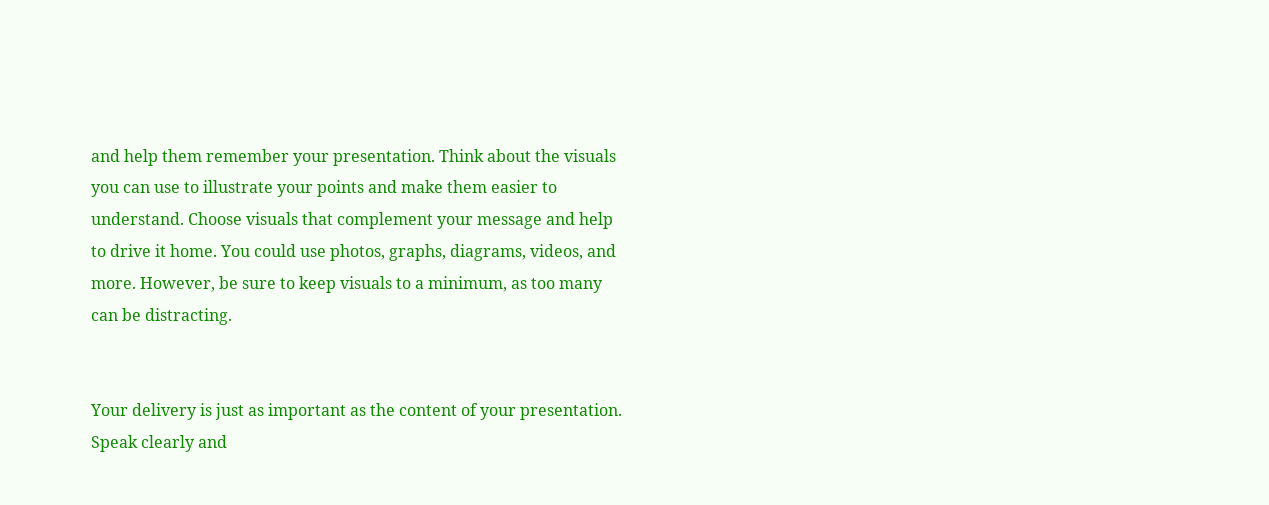and help them remember your presentation. Think about the visuals you can use to illustrate your points and make them easier to understand. Choose visuals that complement your message and help to drive it home. You could use photos, graphs, diagrams, videos, and more. However, be sure to keep visuals to a minimum, as too many can be distracting.


Your delivery is just as important as the content of your presentation. Speak clearly and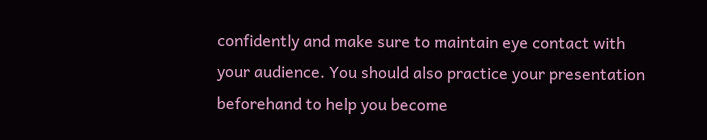confidently and make sure to maintain eye contact with your audience. You should also practice your presentation beforehand to help you become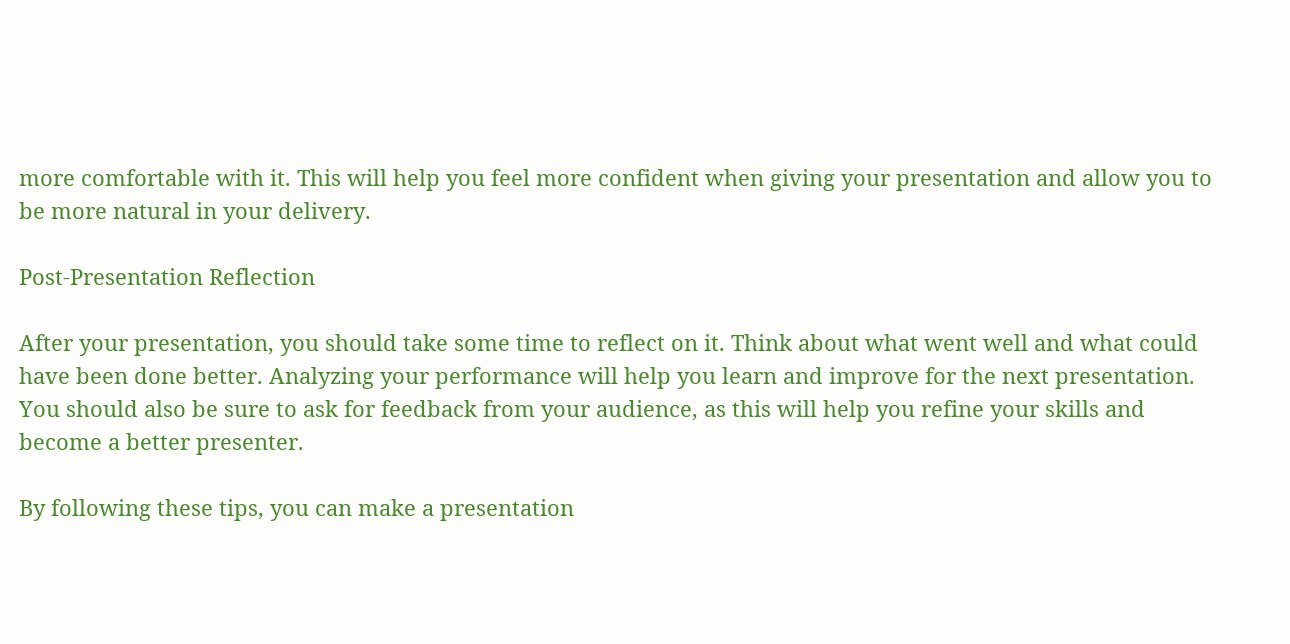more comfortable with it. This will help you feel more confident when giving your presentation and allow you to be more natural in your delivery.

Post-Presentation Reflection

After your presentation, you should take some time to reflect on it. Think about what went well and what could have been done better. Analyzing your performance will help you learn and improve for the next presentation. You should also be sure to ask for feedback from your audience, as this will help you refine your skills and become a better presenter.

By following these tips, you can make a presentation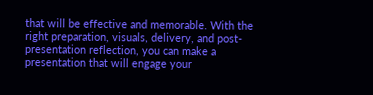that will be effective and memorable. With the right preparation, visuals, delivery, and post-presentation reflection, you can make a presentation that will engage your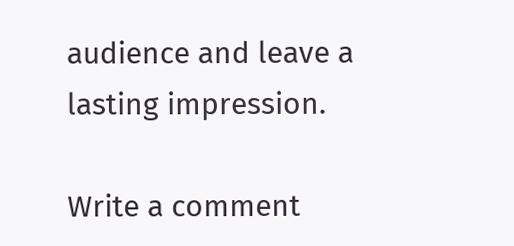audience and leave a lasting impression.

Write a comment